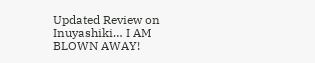Updated Review on Inuyashiki… I AM BLOWN AWAY!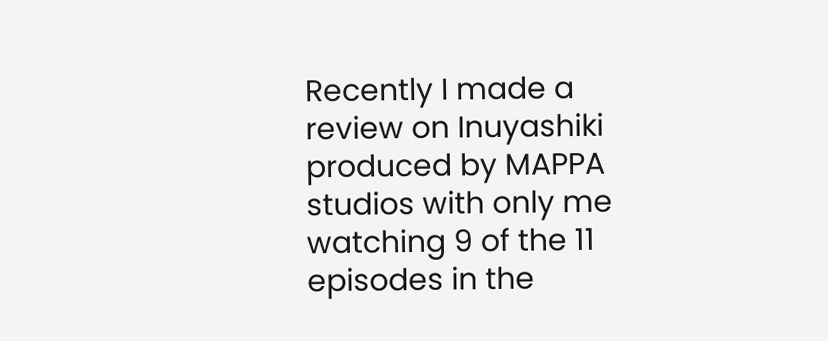Recently I made a review on Inuyashiki produced by MAPPA studios with only me watching 9 of the 11 episodes in the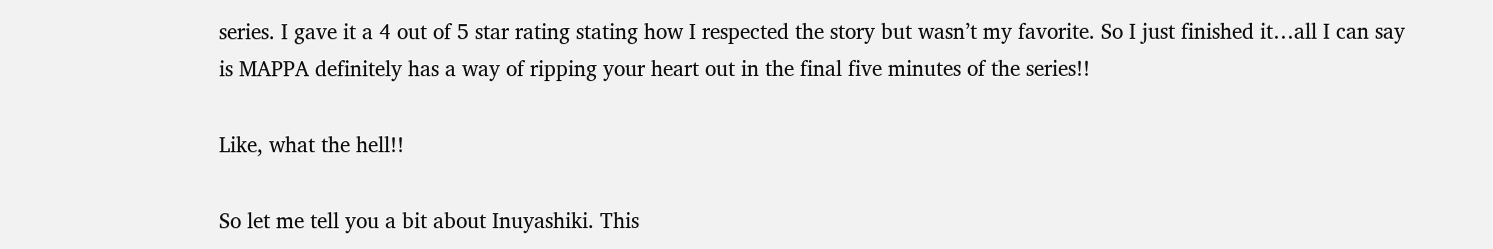series. I gave it a 4 out of 5 star rating stating how I respected the story but wasn’t my favorite. So I just finished it…all I can say is MAPPA definitely has a way of ripping your heart out in the final five minutes of the series!!

Like, what the hell!!

So let me tell you a bit about Inuyashiki. This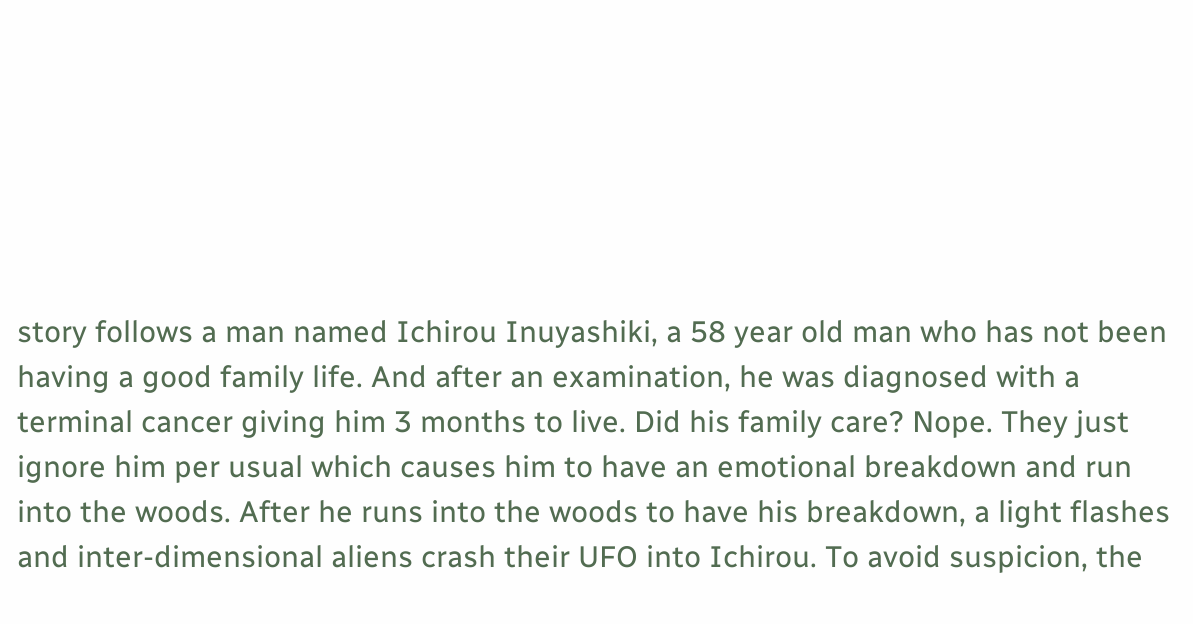story follows a man named Ichirou Inuyashiki, a 58 year old man who has not been having a good family life. And after an examination, he was diagnosed with a terminal cancer giving him 3 months to live. Did his family care? Nope. They just ignore him per usual which causes him to have an emotional breakdown and run into the woods. After he runs into the woods to have his breakdown, a light flashes and inter-dimensional aliens crash their UFO into Ichirou. To avoid suspicion, the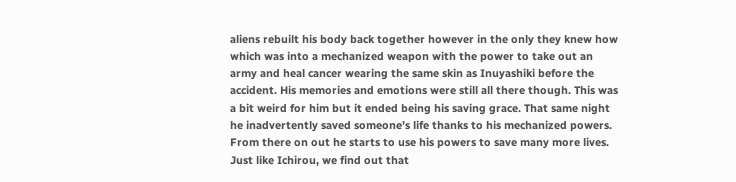aliens rebuilt his body back together however in the only they knew how which was into a mechanized weapon with the power to take out an army and heal cancer wearing the same skin as Inuyashiki before the accident. His memories and emotions were still all there though. This was a bit weird for him but it ended being his saving grace. That same night he inadvertently saved someone’s life thanks to his mechanized powers. From there on out he starts to use his powers to save many more lives. Just like Ichirou, we find out that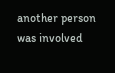another person was involved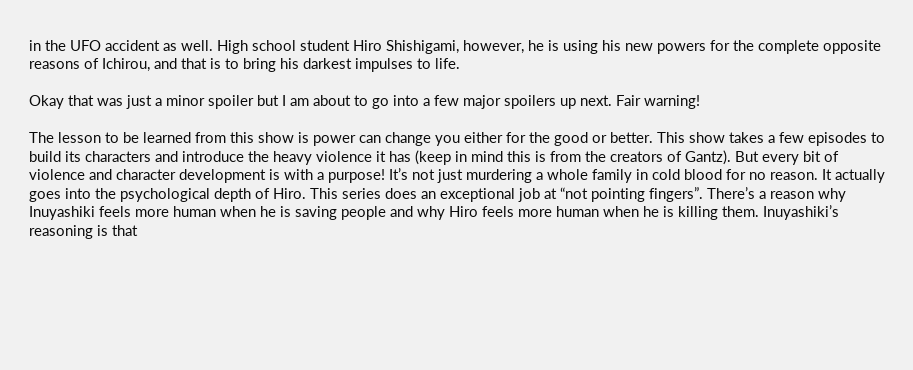in the UFO accident as well. High school student Hiro Shishigami, however, he is using his new powers for the complete opposite reasons of Ichirou, and that is to bring his darkest impulses to life.

Okay that was just a minor spoiler but I am about to go into a few major spoilers up next. Fair warning!

The lesson to be learned from this show is power can change you either for the good or better. This show takes a few episodes to build its characters and introduce the heavy violence it has (keep in mind this is from the creators of Gantz). But every bit of violence and character development is with a purpose! It’s not just murdering a whole family in cold blood for no reason. It actually goes into the psychological depth of Hiro. This series does an exceptional job at “not pointing fingers”. There’s a reason why Inuyashiki feels more human when he is saving people and why Hiro feels more human when he is killing them. Inuyashiki’s reasoning is that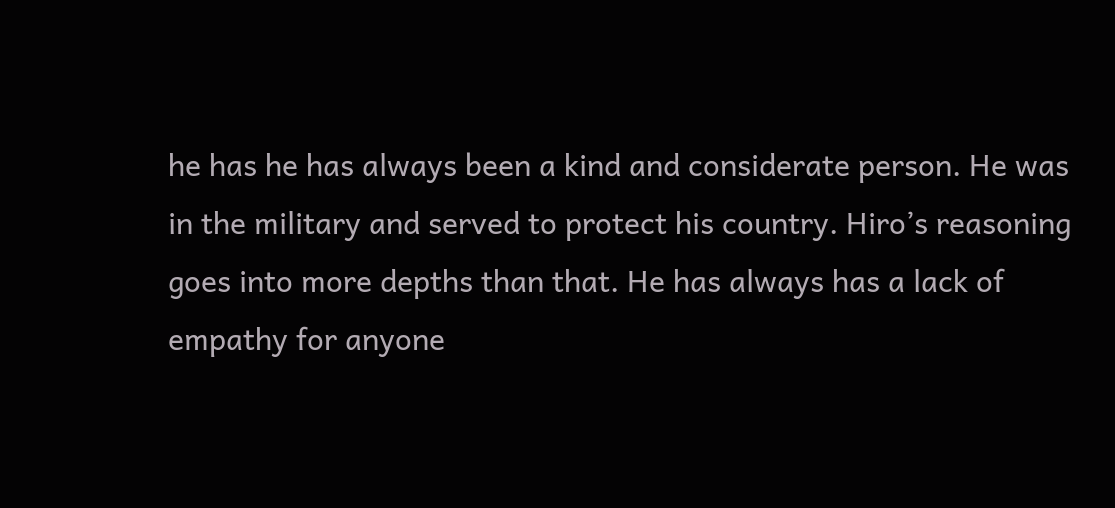he has he has always been a kind and considerate person. He was in the military and served to protect his country. Hiro’s reasoning goes into more depths than that. He has always has a lack of empathy for anyone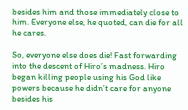besides him and those immediately close to him. Everyone else, he quoted, can die for all he cares.

So, everyone else does die! Fast forwarding into the descent of Hiro’s madness. Hiro began killing people using his God like powers because he didn’t care for anyone besides his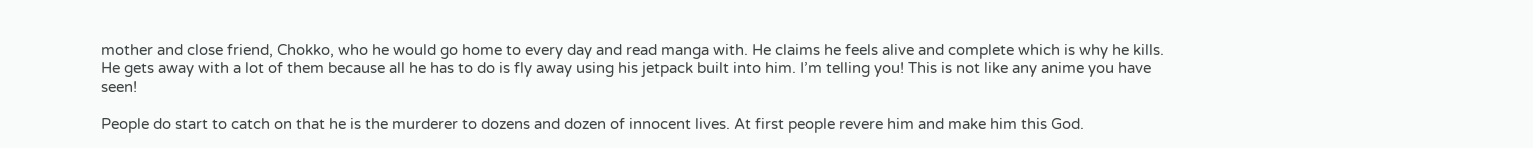mother and close friend, Chokko, who he would go home to every day and read manga with. He claims he feels alive and complete which is why he kills. He gets away with a lot of them because all he has to do is fly away using his jetpack built into him. I’m telling you! This is not like any anime you have seen!

People do start to catch on that he is the murderer to dozens and dozen of innocent lives. At first people revere him and make him this God.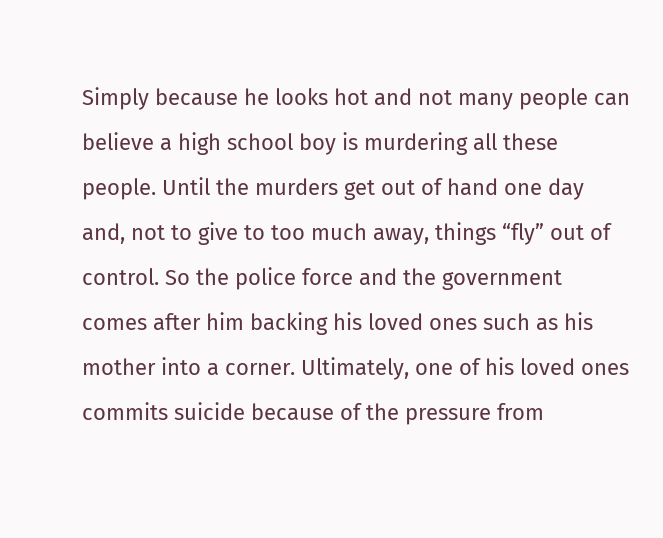Simply because he looks hot and not many people can believe a high school boy is murdering all these people. Until the murders get out of hand one day and, not to give to too much away, things “fly” out of control. So the police force and the government comes after him backing his loved ones such as his mother into a corner. Ultimately, one of his loved ones commits suicide because of the pressure from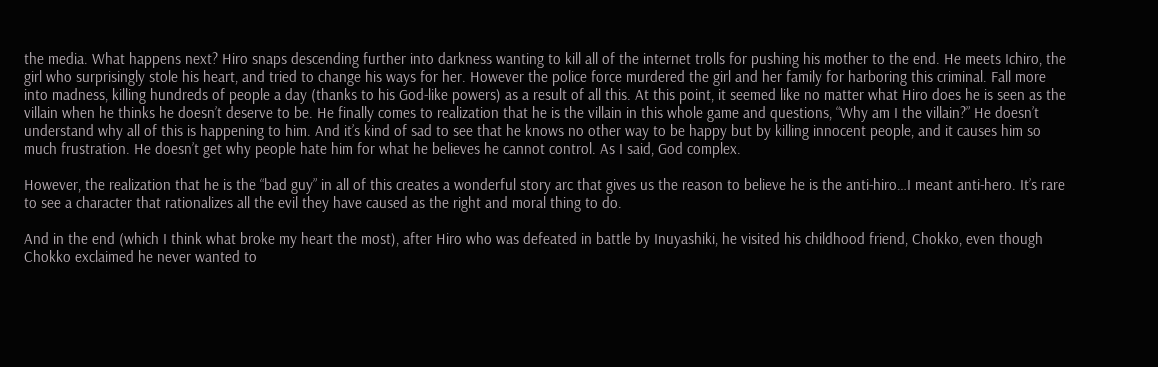the media. What happens next? Hiro snaps descending further into darkness wanting to kill all of the internet trolls for pushing his mother to the end. He meets Ichiro, the girl who surprisingly stole his heart, and tried to change his ways for her. However the police force murdered the girl and her family for harboring this criminal. Fall more into madness, killing hundreds of people a day (thanks to his God-like powers) as a result of all this. At this point, it seemed like no matter what Hiro does he is seen as the villain when he thinks he doesn’t deserve to be. He finally comes to realization that he is the villain in this whole game and questions, “Why am I the villain?” He doesn’t understand why all of this is happening to him. And it’s kind of sad to see that he knows no other way to be happy but by killing innocent people, and it causes him so much frustration. He doesn’t get why people hate him for what he believes he cannot control. As I said, God complex.

However, the realization that he is the “bad guy” in all of this creates a wonderful story arc that gives us the reason to believe he is the anti-hiro…I meant anti-hero. It’s rare to see a character that rationalizes all the evil they have caused as the right and moral thing to do.

And in the end (which I think what broke my heart the most), after Hiro who was defeated in battle by Inuyashiki, he visited his childhood friend, Chokko, even though Chokko exclaimed he never wanted to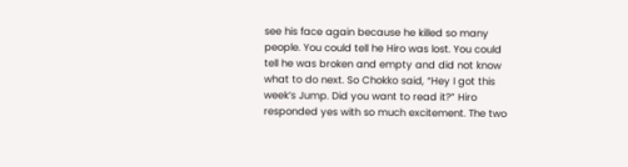see his face again because he killed so many people. You could tell he Hiro was lost. You could tell he was broken and empty and did not know what to do next. So Chokko said, “Hey I got this week’s Jump. Did you want to read it?” Hiro responded yes with so much excitement. The two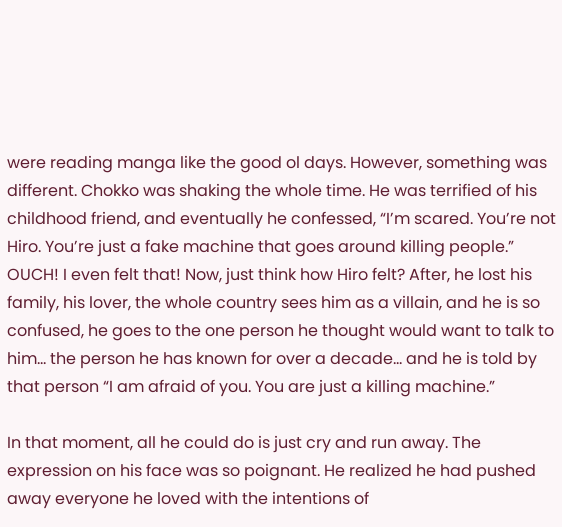were reading manga like the good ol days. However, something was different. Chokko was shaking the whole time. He was terrified of his childhood friend, and eventually he confessed, “I’m scared. You’re not Hiro. You’re just a fake machine that goes around killing people.” OUCH! I even felt that! Now, just think how Hiro felt? After, he lost his family, his lover, the whole country sees him as a villain, and he is so confused, he goes to the one person he thought would want to talk to him… the person he has known for over a decade… and he is told by that person “I am afraid of you. You are just a killing machine.”

In that moment, all he could do is just cry and run away. The expression on his face was so poignant. He realized he had pushed away everyone he loved with the intentions of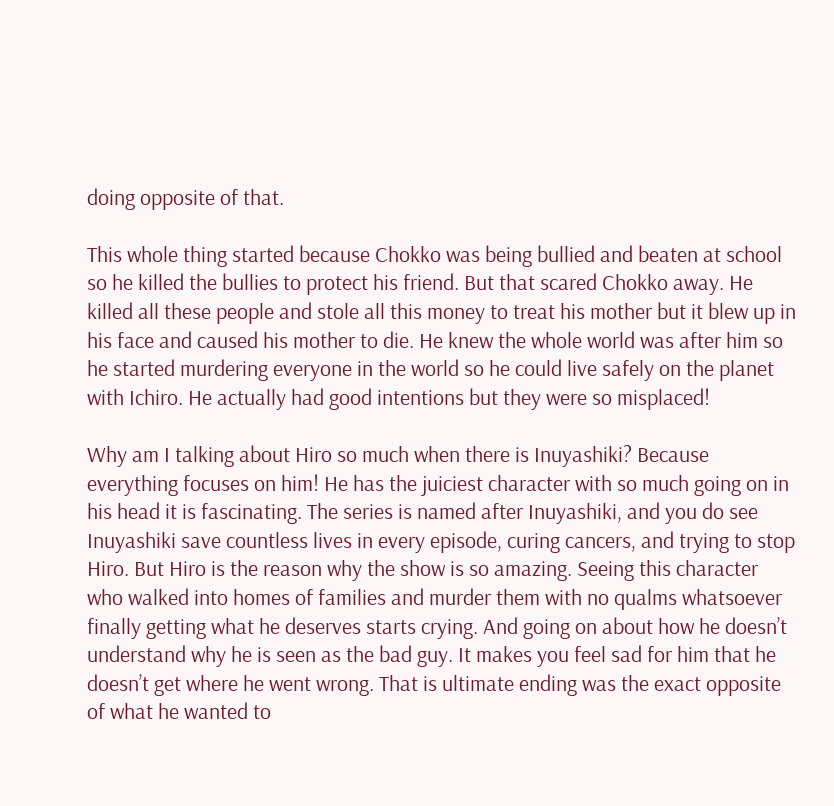doing opposite of that.

This whole thing started because Chokko was being bullied and beaten at school so he killed the bullies to protect his friend. But that scared Chokko away. He killed all these people and stole all this money to treat his mother but it blew up in his face and caused his mother to die. He knew the whole world was after him so he started murdering everyone in the world so he could live safely on the planet with Ichiro. He actually had good intentions but they were so misplaced!

Why am I talking about Hiro so much when there is Inuyashiki? Because everything focuses on him! He has the juiciest character with so much going on in his head it is fascinating. The series is named after Inuyashiki, and you do see Inuyashiki save countless lives in every episode, curing cancers, and trying to stop Hiro. But Hiro is the reason why the show is so amazing. Seeing this character who walked into homes of families and murder them with no qualms whatsoever finally getting what he deserves starts crying. And going on about how he doesn’t understand why he is seen as the bad guy. It makes you feel sad for him that he doesn’t get where he went wrong. That is ultimate ending was the exact opposite of what he wanted to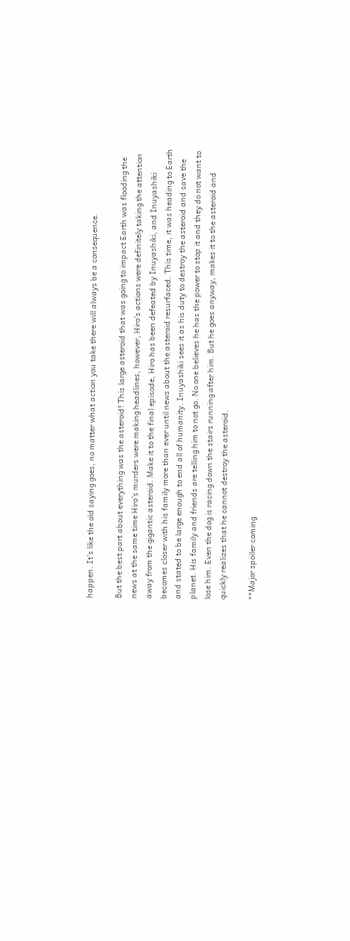happen. It’s like the old saying goes, no matter what action you take there will always be a consequence.

But the best part about everything was the asteroid! This large asteroid that was going to impact Earth was flooding the news at the same time Hiro’s murders were making headlines, however, Hiro’s actions were definitely taking the attention away from the gigantic asteroid. Make it to the final episode, Hiro has been defeated by Inuyashiki, and Inuyashiki becomes closer with his family more than ever until news about the asteroid resurfaced. This time, it was heading to Earth and stated to be large enough to end all of humanity. Inuyashiki sees it as his duty to destroy the asteroid and save the planet. His family and friends are telling him to not go. No one believes he has the power to stop it and they do not want to lose him. Even the dog is racing down the stairs running after him. But he goes anyway, makes it to the asteroid and quickly realizes that he cannot destroy the asteroid.

**Major spoiler coming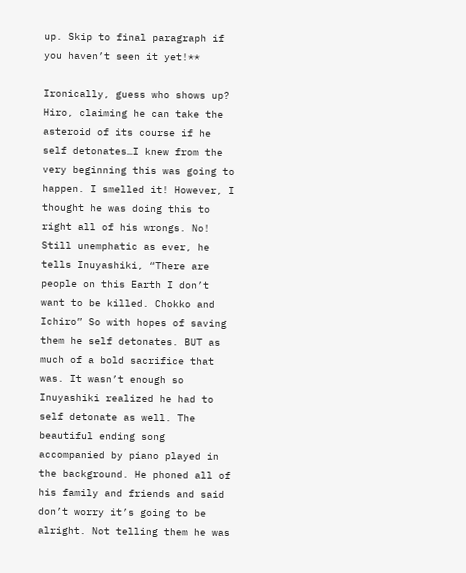up. Skip to final paragraph if you haven’t seen it yet!**

Ironically, guess who shows up? Hiro, claiming he can take the asteroid of its course if he self detonates…I knew from the very beginning this was going to happen. I smelled it! However, I thought he was doing this to right all of his wrongs. No! Still unemphatic as ever, he tells Inuyashiki, “There are people on this Earth I don’t want to be killed. Chokko and Ichiro” So with hopes of saving them he self detonates. BUT as much of a bold sacrifice that was. It wasn’t enough so Inuyashiki realized he had to self detonate as well. The beautiful ending song accompanied by piano played in the background. He phoned all of his family and friends and said don’t worry it’s going to be alright. Not telling them he was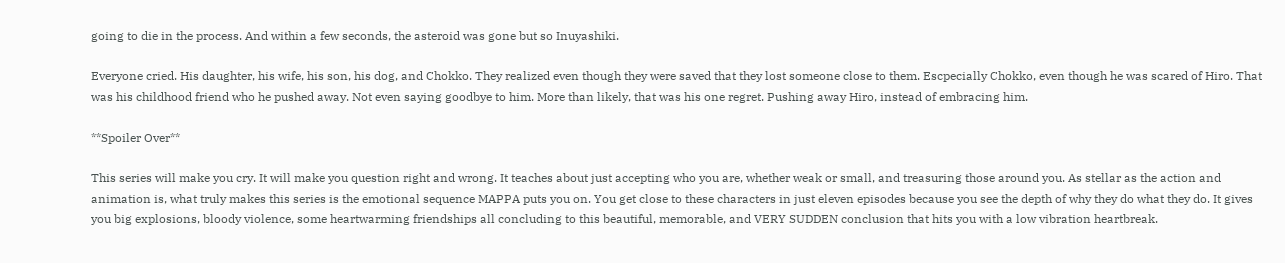going to die in the process. And within a few seconds, the asteroid was gone but so Inuyashiki.

Everyone cried. His daughter, his wife, his son, his dog, and Chokko. They realized even though they were saved that they lost someone close to them. Escpecially Chokko, even though he was scared of Hiro. That was his childhood friend who he pushed away. Not even saying goodbye to him. More than likely, that was his one regret. Pushing away Hiro, instead of embracing him.

**Spoiler Over**

This series will make you cry. It will make you question right and wrong. It teaches about just accepting who you are, whether weak or small, and treasuring those around you. As stellar as the action and animation is, what truly makes this series is the emotional sequence MAPPA puts you on. You get close to these characters in just eleven episodes because you see the depth of why they do what they do. It gives you big explosions, bloody violence, some heartwarming friendships all concluding to this beautiful, memorable, and VERY SUDDEN conclusion that hits you with a low vibration heartbreak.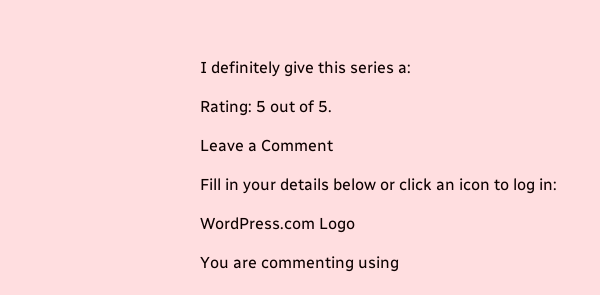I definitely give this series a:

Rating: 5 out of 5.

Leave a Comment

Fill in your details below or click an icon to log in:

WordPress.com Logo

You are commenting using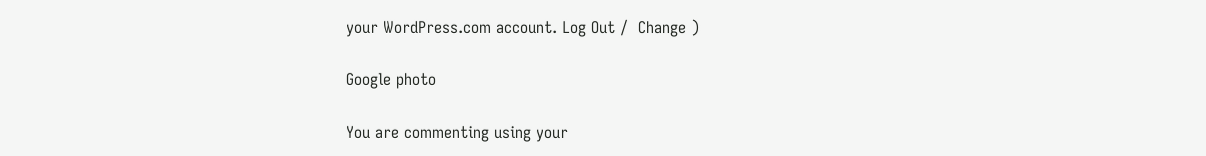your WordPress.com account. Log Out /  Change )

Google photo

You are commenting using your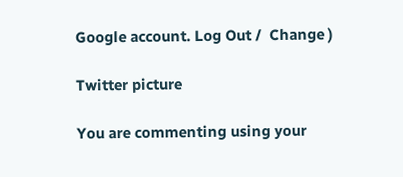Google account. Log Out /  Change )

Twitter picture

You are commenting using your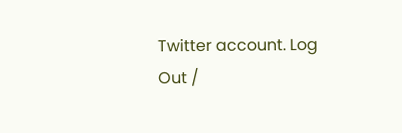Twitter account. Log Out /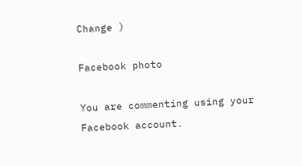Change )

Facebook photo

You are commenting using your Facebook account.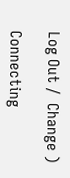Log Out /  Change )

Connecting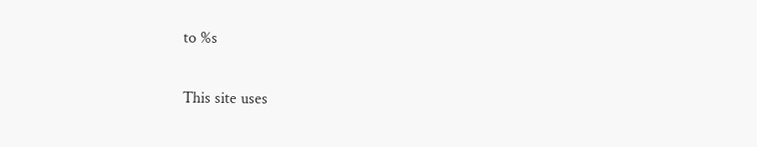to %s

This site uses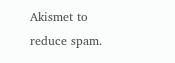Akismet to reduce spam.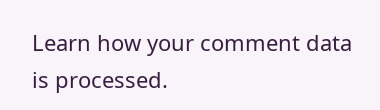Learn how your comment data is processed.